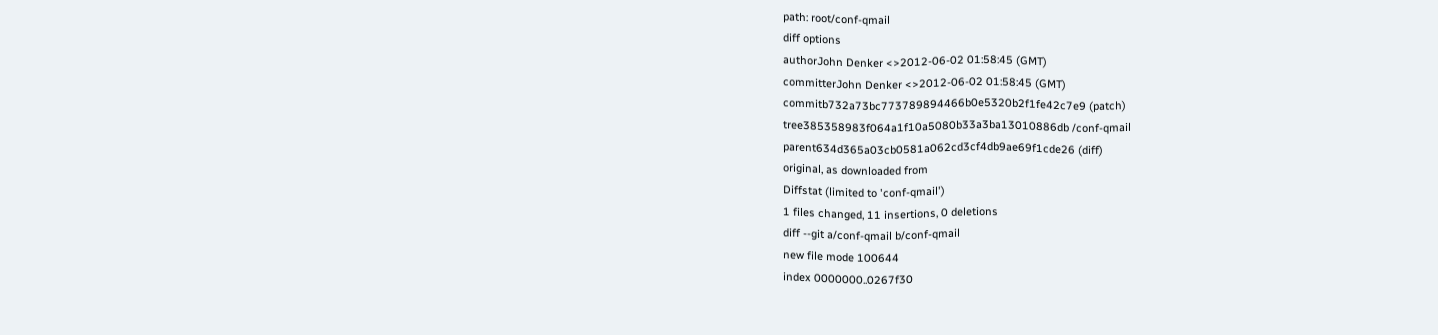path: root/conf-qmail
diff options
authorJohn Denker <>2012-06-02 01:58:45 (GMT)
committerJohn Denker <>2012-06-02 01:58:45 (GMT)
commitb732a73bc773789894466b0e5320b2f1fe42c7e9 (patch)
tree385358983f064a1f10a5080b33a3ba13010886db /conf-qmail
parent634d365a03cb0581a062cd3cf4db9ae69f1cde26 (diff)
original, as downloaded from
Diffstat (limited to 'conf-qmail')
1 files changed, 11 insertions, 0 deletions
diff --git a/conf-qmail b/conf-qmail
new file mode 100644
index 0000000..0267f30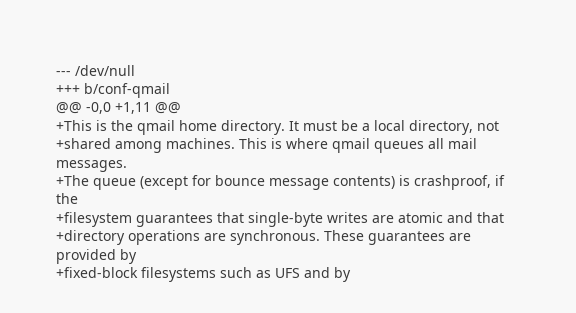--- /dev/null
+++ b/conf-qmail
@@ -0,0 +1,11 @@
+This is the qmail home directory. It must be a local directory, not
+shared among machines. This is where qmail queues all mail messages.
+The queue (except for bounce message contents) is crashproof, if the
+filesystem guarantees that single-byte writes are atomic and that
+directory operations are synchronous. These guarantees are provided by
+fixed-block filesystems such as UFS and by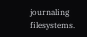journaling filesystems.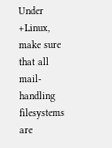Under
+Linux, make sure that all mail-handling filesystems are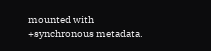mounted with
+synchronous metadata.